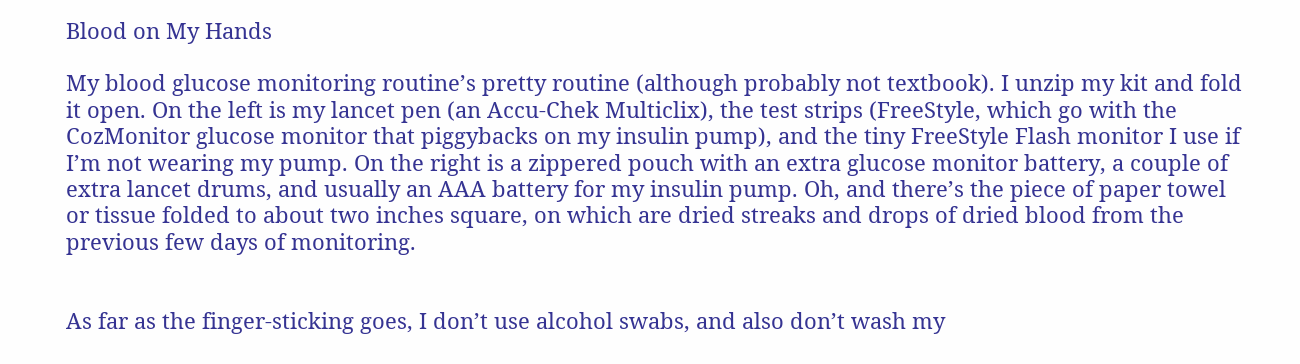Blood on My Hands

My blood glucose monitoring routine’s pretty routine (although probably not textbook). I unzip my kit and fold it open. On the left is my lancet pen (an Accu-Chek Multiclix), the test strips (FreeStyle, which go with the CozMonitor glucose monitor that piggybacks on my insulin pump), and the tiny FreeStyle Flash monitor I use if I’m not wearing my pump. On the right is a zippered pouch with an extra glucose monitor battery, a couple of extra lancet drums, and usually an AAA battery for my insulin pump. Oh, and there’s the piece of paper towel or tissue folded to about two inches square, on which are dried streaks and drops of dried blood from the previous few days of monitoring.


As far as the finger-sticking goes, I don’t use alcohol swabs, and also don’t wash my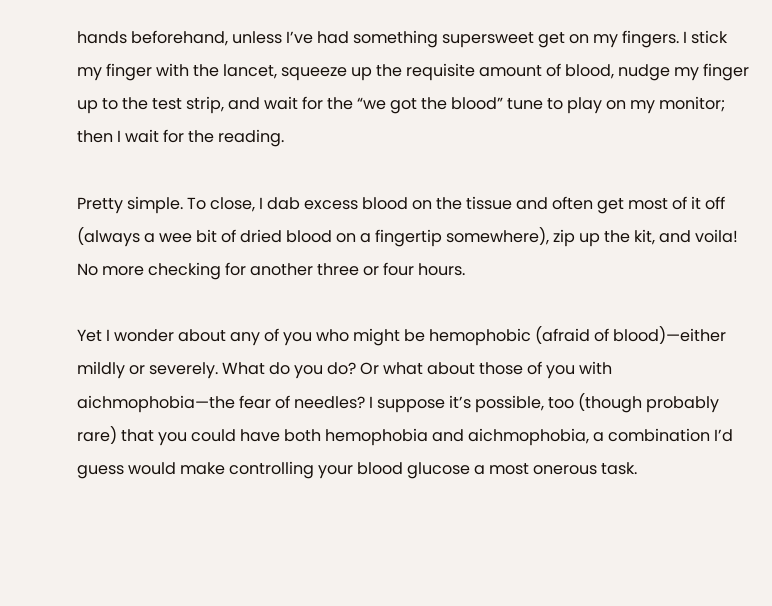hands beforehand, unless I’ve had something supersweet get on my fingers. I stick my finger with the lancet, squeeze up the requisite amount of blood, nudge my finger up to the test strip, and wait for the “we got the blood” tune to play on my monitor; then I wait for the reading.

Pretty simple. To close, I dab excess blood on the tissue and often get most of it off (always a wee bit of dried blood on a fingertip somewhere), zip up the kit, and voila! No more checking for another three or four hours.

Yet I wonder about any of you who might be hemophobic (afraid of blood)—either mildly or severely. What do you do? Or what about those of you with aichmophobia—the fear of needles? I suppose it’s possible, too (though probably rare) that you could have both hemophobia and aichmophobia, a combination I’d guess would make controlling your blood glucose a most onerous task.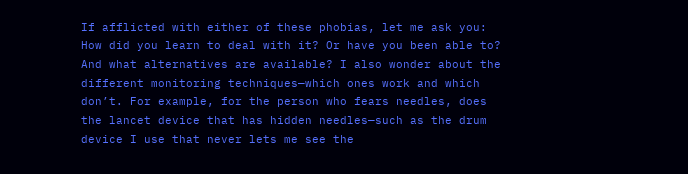If afflicted with either of these phobias, let me ask you: How did you learn to deal with it? Or have you been able to? And what alternatives are available? I also wonder about the different monitoring techniques—which ones work and which don’t. For example, for the person who fears needles, does the lancet device that has hidden needles—such as the drum device I use that never lets me see the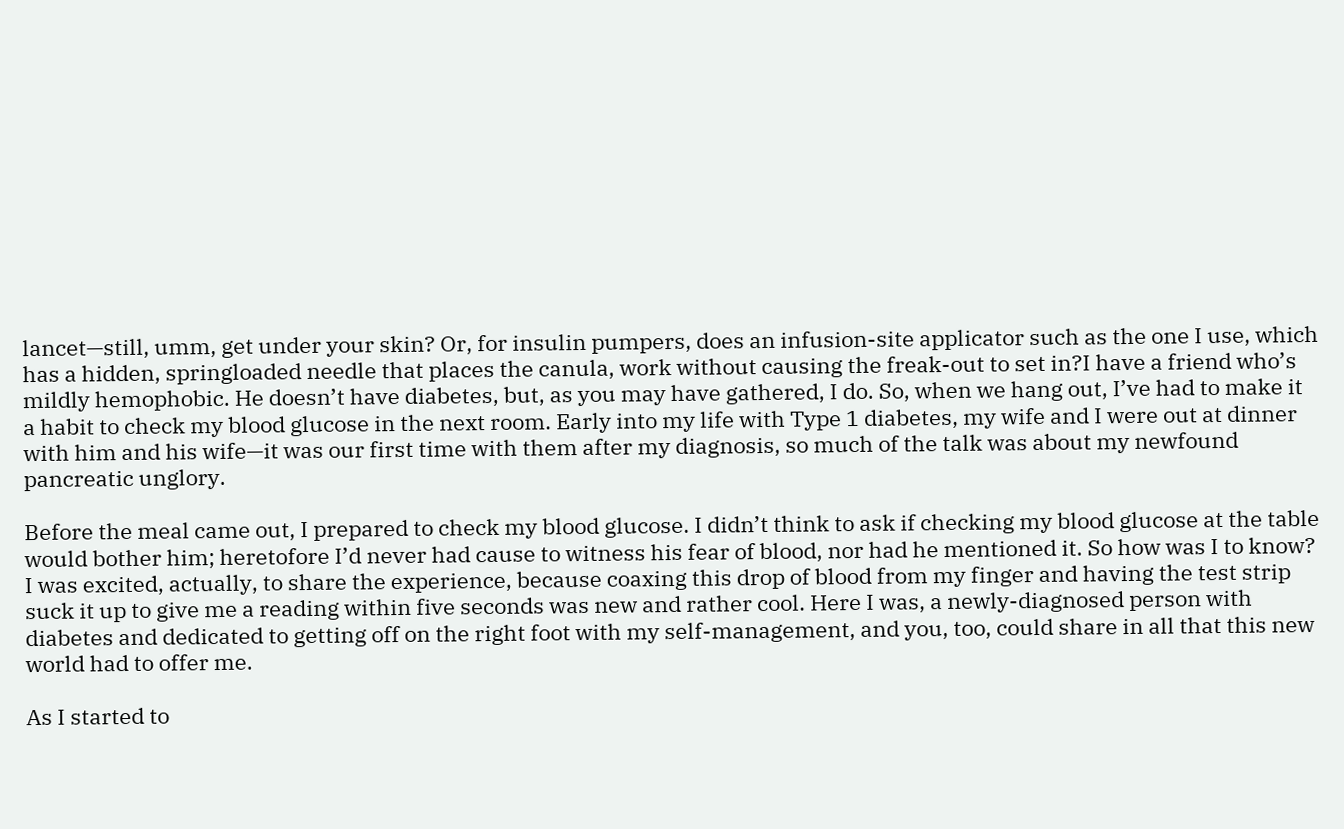lancet—still, umm, get under your skin? Or, for insulin pumpers, does an infusion-site applicator such as the one I use, which has a hidden, springloaded needle that places the canula, work without causing the freak-out to set in?I have a friend who’s mildly hemophobic. He doesn’t have diabetes, but, as you may have gathered, I do. So, when we hang out, I’ve had to make it a habit to check my blood glucose in the next room. Early into my life with Type 1 diabetes, my wife and I were out at dinner with him and his wife—it was our first time with them after my diagnosis, so much of the talk was about my newfound pancreatic unglory.

Before the meal came out, I prepared to check my blood glucose. I didn’t think to ask if checking my blood glucose at the table would bother him; heretofore I’d never had cause to witness his fear of blood, nor had he mentioned it. So how was I to know? I was excited, actually, to share the experience, because coaxing this drop of blood from my finger and having the test strip suck it up to give me a reading within five seconds was new and rather cool. Here I was, a newly-diagnosed person with diabetes and dedicated to getting off on the right foot with my self-management, and you, too, could share in all that this new world had to offer me.

As I started to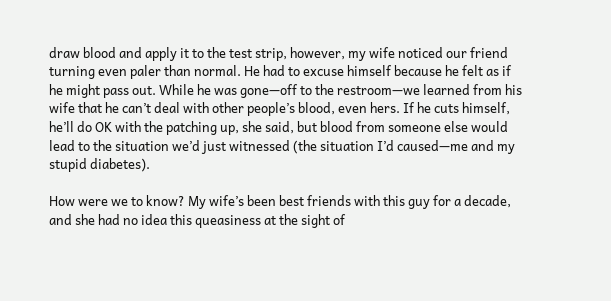draw blood and apply it to the test strip, however, my wife noticed our friend turning even paler than normal. He had to excuse himself because he felt as if he might pass out. While he was gone—off to the restroom—we learned from his wife that he can’t deal with other people’s blood, even hers. If he cuts himself, he’ll do OK with the patching up, she said, but blood from someone else would lead to the situation we’d just witnessed (the situation I’d caused—me and my stupid diabetes).

How were we to know? My wife’s been best friends with this guy for a decade, and she had no idea this queasiness at the sight of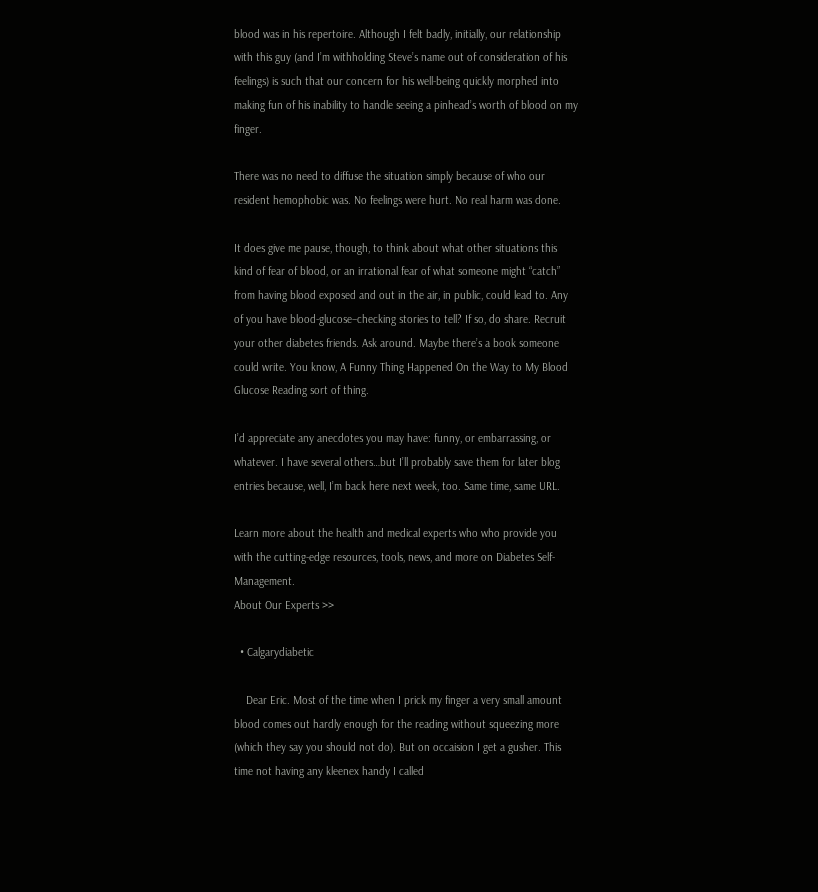blood was in his repertoire. Although I felt badly, initially, our relationship with this guy (and I’m withholding Steve’s name out of consideration of his feelings) is such that our concern for his well-being quickly morphed into making fun of his inability to handle seeing a pinhead’s worth of blood on my finger.

There was no need to diffuse the situation simply because of who our resident hemophobic was. No feelings were hurt. No real harm was done.

It does give me pause, though, to think about what other situations this kind of fear of blood, or an irrational fear of what someone might “catch” from having blood exposed and out in the air, in public, could lead to. Any of you have blood-glucose–checking stories to tell? If so, do share. Recruit your other diabetes friends. Ask around. Maybe there’s a book someone could write. You know, A Funny Thing Happened On the Way to My Blood Glucose Reading sort of thing.

I’d appreciate any anecdotes you may have: funny, or embarrassing, or whatever. I have several others…but I’ll probably save them for later blog entries because, well, I’m back here next week, too. Same time, same URL.

Learn more about the health and medical experts who who provide you with the cutting-edge resources, tools, news, and more on Diabetes Self-Management.
About Our Experts >>

  • Calgarydiabetic

    Dear Eric. Most of the time when I prick my finger a very small amount blood comes out hardly enough for the reading without squeezing more (which they say you should not do). But on occaision I get a gusher. This time not having any kleenex handy I called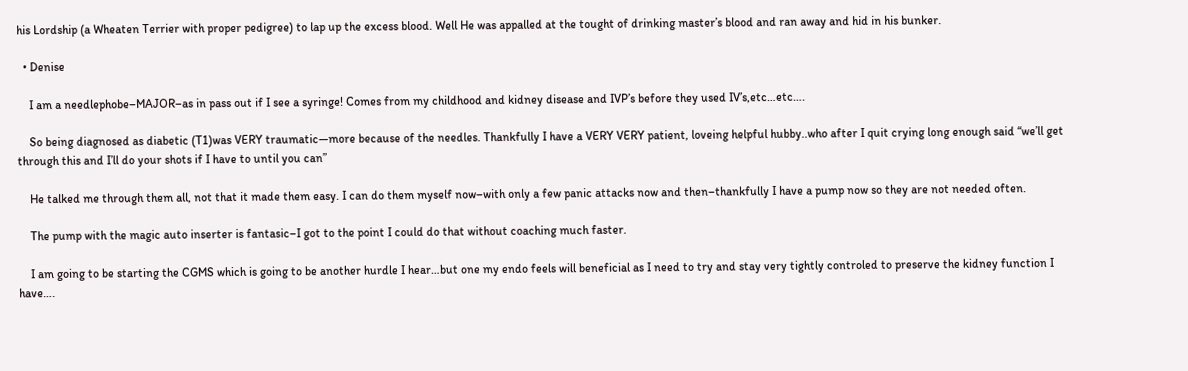his Lordship (a Wheaten Terrier with proper pedigree) to lap up the excess blood. Well He was appalled at the tought of drinking master’s blood and ran away and hid in his bunker.

  • Denise

    I am a needlephobe–MAJOR–as in pass out if I see a syringe! Comes from my childhood and kidney disease and IVP’s before they used IV’s,etc…etc….

    So being diagnosed as diabetic (T1)was VERY traumatic—more because of the needles. Thankfully I have a VERY VERY patient, loveing helpful hubby..who after I quit crying long enough said “we’ll get through this and I’ll do your shots if I have to until you can”

    He talked me through them all, not that it made them easy. I can do them myself now–with only a few panic attacks now and then–thankfully I have a pump now so they are not needed often.

    The pump with the magic auto inserter is fantasic–I got to the point I could do that without coaching much faster.

    I am going to be starting the CGMS which is going to be another hurdle I hear…but one my endo feels will beneficial as I need to try and stay very tightly controled to preserve the kidney function I have….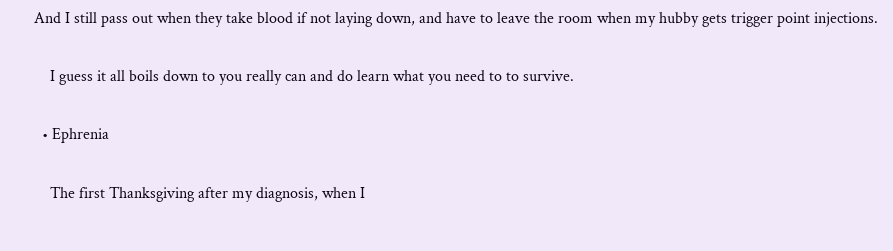And I still pass out when they take blood if not laying down, and have to leave the room when my hubby gets trigger point injections.

    I guess it all boils down to you really can and do learn what you need to to survive.

  • Ephrenia

    The first Thanksgiving after my diagnosis, when I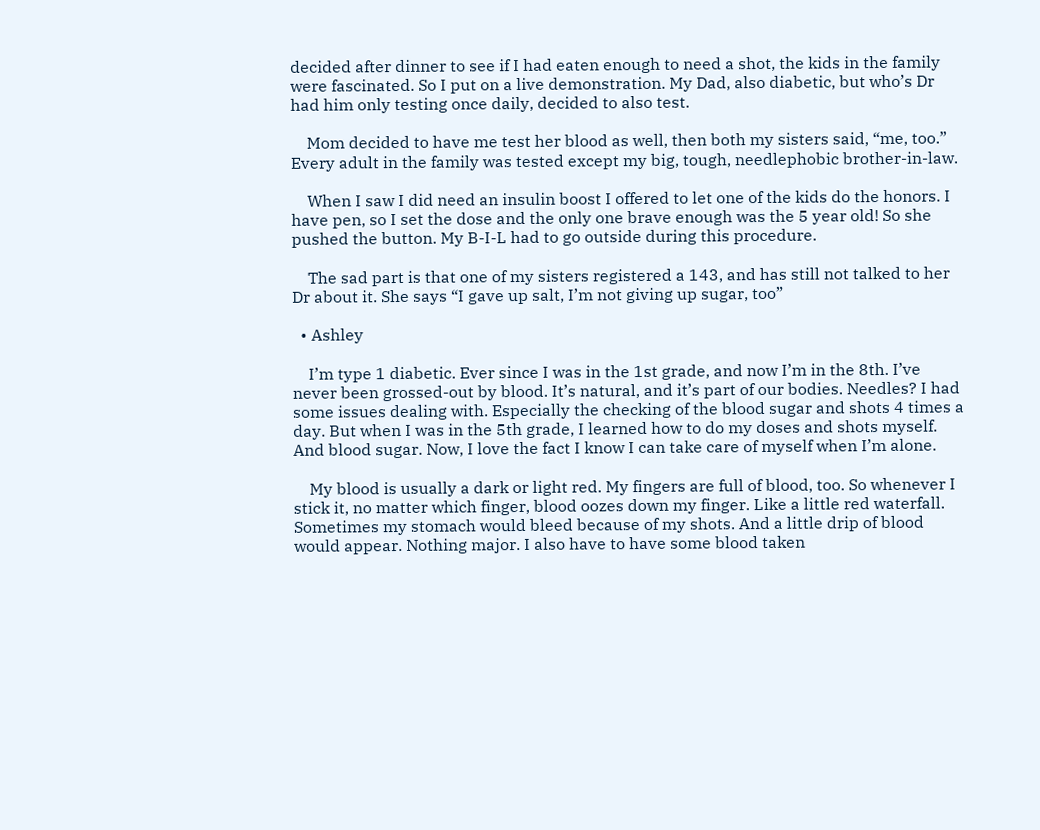decided after dinner to see if I had eaten enough to need a shot, the kids in the family were fascinated. So I put on a live demonstration. My Dad, also diabetic, but who’s Dr had him only testing once daily, decided to also test.

    Mom decided to have me test her blood as well, then both my sisters said, “me, too.” Every adult in the family was tested except my big, tough, needlephobic brother-in-law.

    When I saw I did need an insulin boost I offered to let one of the kids do the honors. I have pen, so I set the dose and the only one brave enough was the 5 year old! So she pushed the button. My B-I-L had to go outside during this procedure.

    The sad part is that one of my sisters registered a 143, and has still not talked to her Dr about it. She says “I gave up salt, I’m not giving up sugar, too”

  • Ashley

    I’m type 1 diabetic. Ever since I was in the 1st grade, and now I’m in the 8th. I’ve never been grossed-out by blood. It’s natural, and it’s part of our bodies. Needles? I had some issues dealing with. Especially the checking of the blood sugar and shots 4 times a day. But when I was in the 5th grade, I learned how to do my doses and shots myself. And blood sugar. Now, I love the fact I know I can take care of myself when I’m alone.

    My blood is usually a dark or light red. My fingers are full of blood, too. So whenever I stick it, no matter which finger, blood oozes down my finger. Like a little red waterfall. Sometimes my stomach would bleed because of my shots. And a little drip of blood would appear. Nothing major. I also have to have some blood taken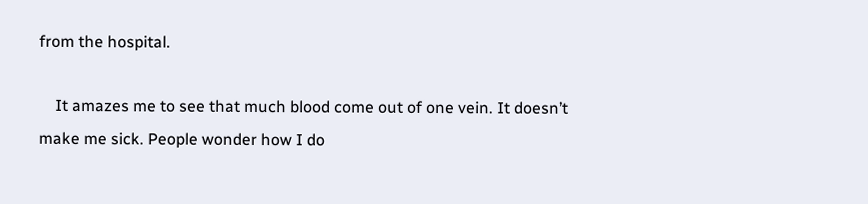from the hospital.

    It amazes me to see that much blood come out of one vein. It doesn’t make me sick. People wonder how I do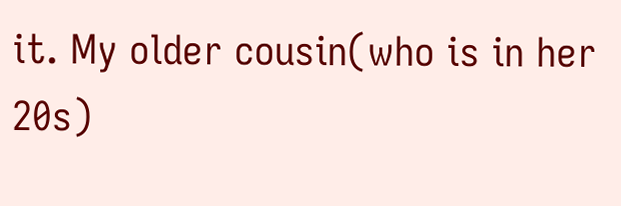it. My older cousin(who is in her 20s)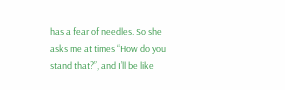has a fear of needles. So she asks me at times “How do you stand that?”, and I’ll be like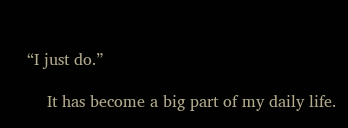“I just do.”

    It has become a big part of my daily life.